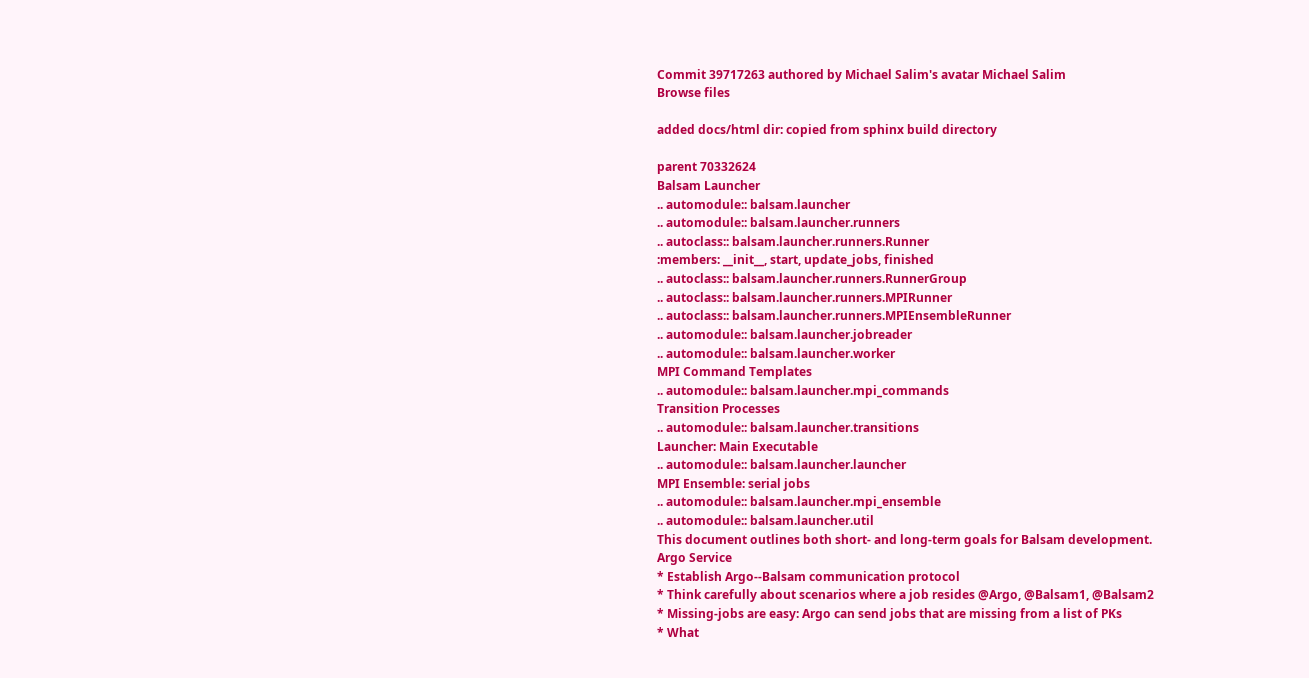Commit 39717263 authored by Michael Salim's avatar Michael Salim
Browse files

added docs/html dir: copied from sphinx build directory

parent 70332624
Balsam Launcher
.. automodule:: balsam.launcher
.. automodule:: balsam.launcher.runners
.. autoclass:: balsam.launcher.runners.Runner
:members: __init__, start, update_jobs, finished
.. autoclass:: balsam.launcher.runners.RunnerGroup
.. autoclass:: balsam.launcher.runners.MPIRunner
.. autoclass:: balsam.launcher.runners.MPIEnsembleRunner
.. automodule:: balsam.launcher.jobreader
.. automodule:: balsam.launcher.worker
MPI Command Templates
.. automodule:: balsam.launcher.mpi_commands
Transition Processes
.. automodule:: balsam.launcher.transitions
Launcher: Main Executable
.. automodule:: balsam.launcher.launcher
MPI Ensemble: serial jobs
.. automodule:: balsam.launcher.mpi_ensemble
.. automodule:: balsam.launcher.util
This document outlines both short- and long-term goals for Balsam development.
Argo Service
* Establish Argo--Balsam communication protocol
* Think carefully about scenarios where a job resides @Argo, @Balsam1, @Balsam2
* Missing-jobs are easy: Argo can send jobs that are missing from a list of PKs
* What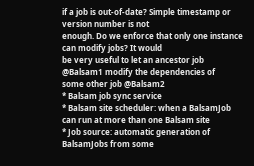if a job is out-of-date? Simple timestamp or version number is not
enough. Do we enforce that only one instance can modify jobs? It would
be very useful to let an ancestor job @Balsam1 modify the dependencies of
some other job @Balsam2
* Balsam job sync service
* Balsam site scheduler: when a BalsamJob can run at more than one Balsam site
* Job source: automatic generation of BalsamJobs from some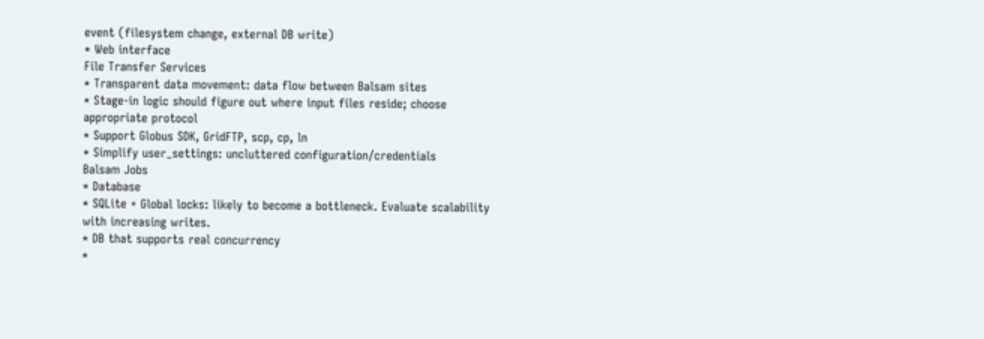event (filesystem change, external DB write)
* Web interface
File Transfer Services
* Transparent data movement: data flow between Balsam sites
* Stage-in logic should figure out where input files reside; choose appropriate protocol
* Support Globus SDK, GridFTP, scp, cp, ln
* Simplify user_settings: uncluttered configuration/credentials
Balsam Jobs
* Database
* SQLite + Global locks: likely to become a bottleneck. Evaluate scalability with increasing writes.
* DB that supports real concurrency
*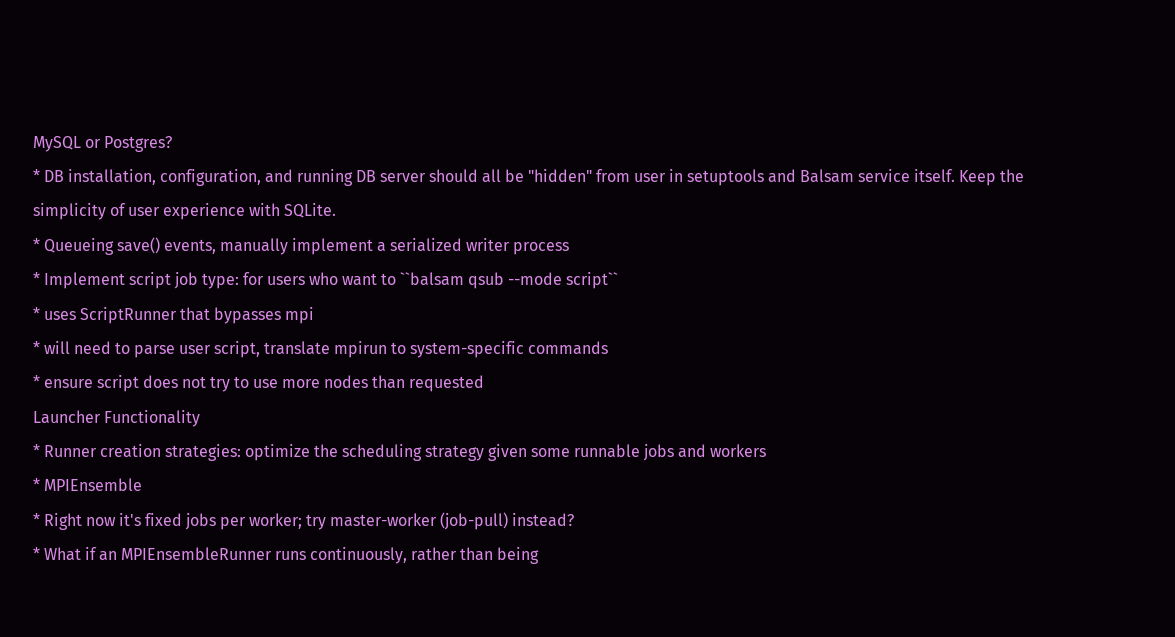MySQL or Postgres?
* DB installation, configuration, and running DB server should all be "hidden" from user in setuptools and Balsam service itself. Keep the simplicity of user experience with SQLite.
* Queueing save() events, manually implement a serialized writer process
* Implement script job type: for users who want to ``balsam qsub --mode script``
* uses ScriptRunner that bypasses mpi
* will need to parse user script, translate mpirun to system-specific commands
* ensure script does not try to use more nodes than requested
Launcher Functionality
* Runner creation strategies: optimize the scheduling strategy given some runnable jobs and workers
* MPIEnsemble
* Right now it's fixed jobs per worker; try master-worker (job-pull) instead?
* What if an MPIEnsembleRunner runs continuously, rather than being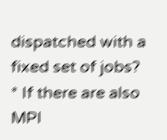dispatched with a fixed set of jobs?
* If there are also MPI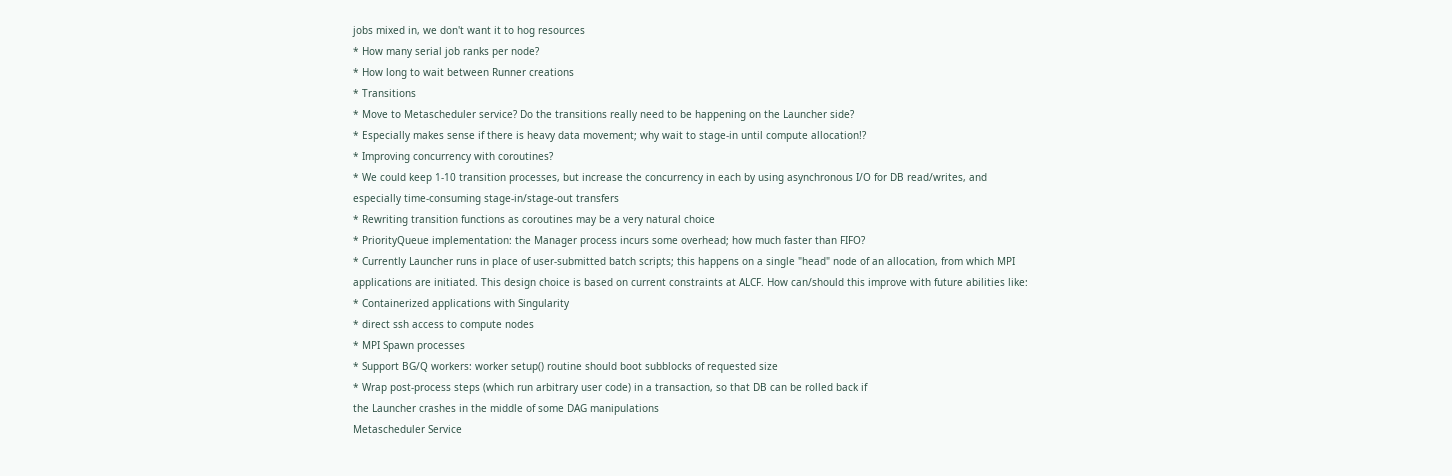jobs mixed in, we don't want it to hog resources
* How many serial job ranks per node?
* How long to wait between Runner creations
* Transitions
* Move to Metascheduler service? Do the transitions really need to be happening on the Launcher side?
* Especially makes sense if there is heavy data movement; why wait to stage-in until compute allocation!?
* Improving concurrency with coroutines?
* We could keep 1-10 transition processes, but increase the concurrency in each by using asynchronous I/O for DB read/writes, and especially time-consuming stage-in/stage-out transfers
* Rewriting transition functions as coroutines may be a very natural choice
* PriorityQueue implementation: the Manager process incurs some overhead; how much faster than FIFO?
* Currently Launcher runs in place of user-submitted batch scripts; this happens on a single "head" node of an allocation, from which MPI applications are initiated. This design choice is based on current constraints at ALCF. How can/should this improve with future abilities like:
* Containerized applications with Singularity
* direct ssh access to compute nodes
* MPI Spawn processes
* Support BG/Q workers: worker setup() routine should boot subblocks of requested size
* Wrap post-process steps (which run arbitrary user code) in a transaction, so that DB can be rolled back if
the Launcher crashes in the middle of some DAG manipulations
Metascheduler Service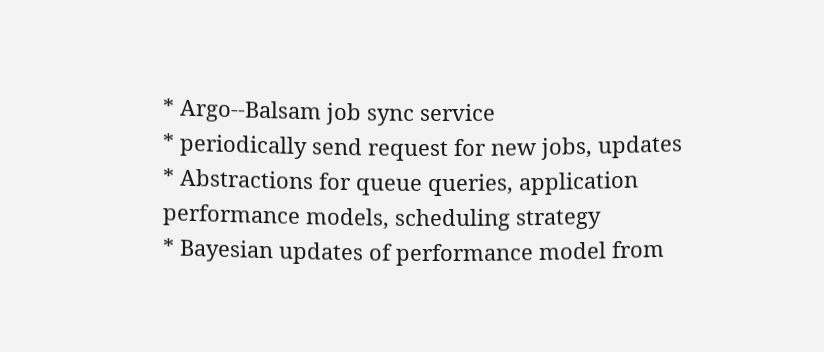* Argo--Balsam job sync service
* periodically send request for new jobs, updates
* Abstractions for queue queries, application performance models, scheduling strategy
* Bayesian updates of performance model from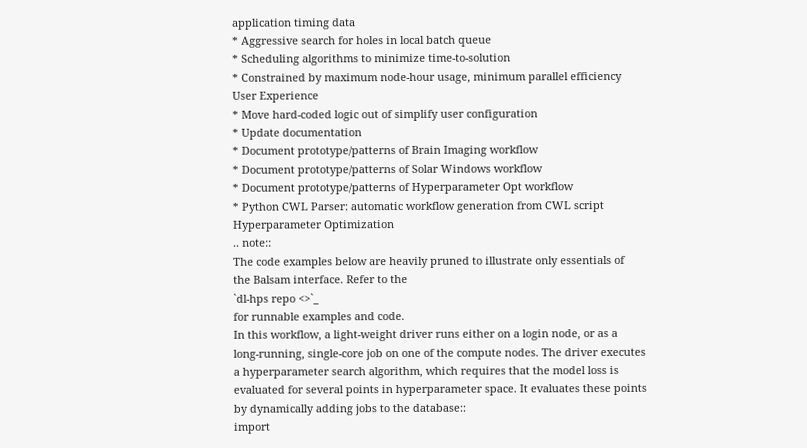application timing data
* Aggressive search for holes in local batch queue
* Scheduling algorithms to minimize time-to-solution
* Constrained by maximum node-hour usage, minimum parallel efficiency
User Experience
* Move hard-coded logic out of simplify user configuration
* Update documentation
* Document prototype/patterns of Brain Imaging workflow
* Document prototype/patterns of Solar Windows workflow
* Document prototype/patterns of Hyperparameter Opt workflow
* Python CWL Parser: automatic workflow generation from CWL script
Hyperparameter Optimization
.. note::
The code examples below are heavily pruned to illustrate only essentials of
the Balsam interface. Refer to the
`dl-hps repo <>`_
for runnable examples and code.
In this workflow, a light-weight driver runs either on a login node, or as a
long-running, single-core job on one of the compute nodes. The driver executes
a hyperparameter search algorithm, which requires that the model loss is
evaluated for several points in hyperparameter space. It evaluates these points
by dynamically adding jobs to the database::
import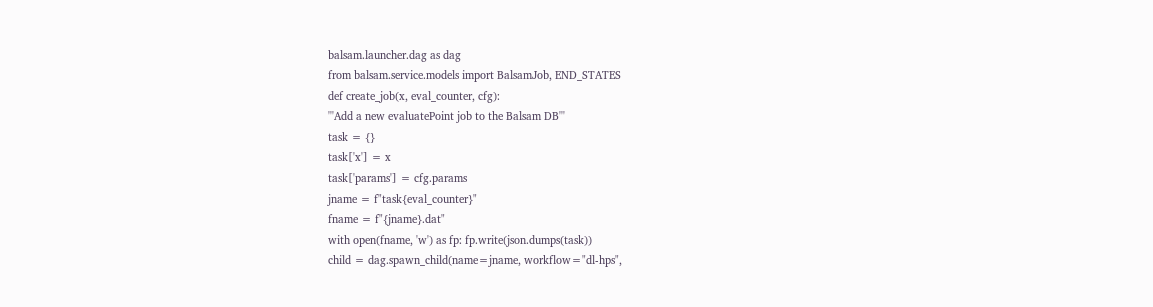balsam.launcher.dag as dag
from balsam.service.models import BalsamJob, END_STATES
def create_job(x, eval_counter, cfg):
'''Add a new evaluatePoint job to the Balsam DB'''
task = {}
task['x'] = x
task['params'] = cfg.params
jname = f"task{eval_counter}"
fname = f"{jname}.dat"
with open(fname, 'w') as fp: fp.write(json.dumps(task))
child = dag.spawn_child(name=jname, workflow="dl-hps",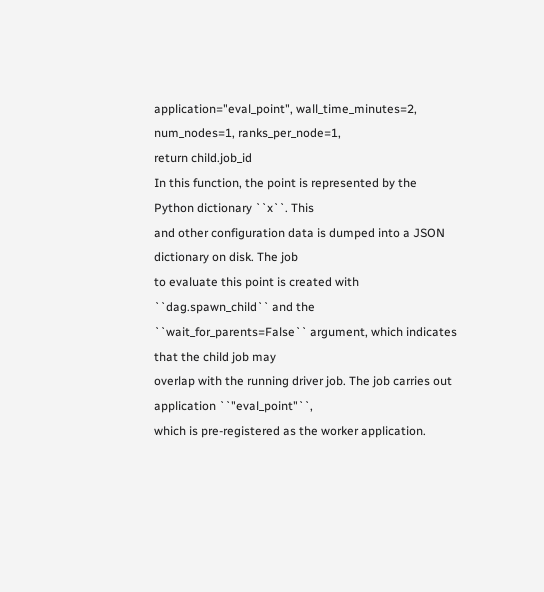application="eval_point", wall_time_minutes=2,
num_nodes=1, ranks_per_node=1,
return child.job_id
In this function, the point is represented by the Python dictionary ``x``. This
and other configuration data is dumped into a JSON dictionary on disk. The job
to evaluate this point is created with ``dag.spawn_child`` and the
``wait_for_parents=False`` argument, which indicates that the child job may
overlap with the running driver job. The job carries out application ``"eval_point"``,
which is pre-registered as the worker application.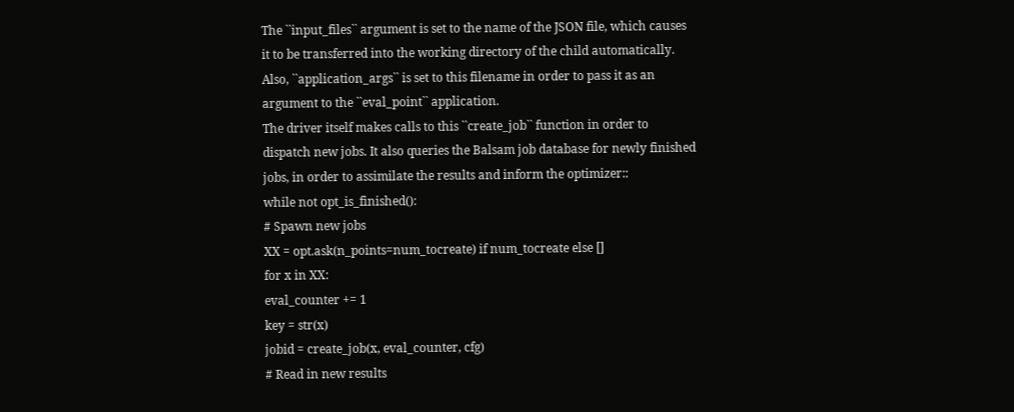The ``input_files`` argument is set to the name of the JSON file, which causes
it to be transferred into the working directory of the child automatically.
Also, ``application_args`` is set to this filename in order to pass it as an
argument to the ``eval_point`` application.
The driver itself makes calls to this ``create_job`` function in order to
dispatch new jobs. It also queries the Balsam job database for newly finished
jobs, in order to assimilate the results and inform the optimizer::
while not opt_is_finished():
# Spawn new jobs
XX = opt.ask(n_points=num_tocreate) if num_tocreate else []
for x in XX:
eval_counter += 1
key = str(x)
jobid = create_job(x, eval_counter, cfg)
# Read in new results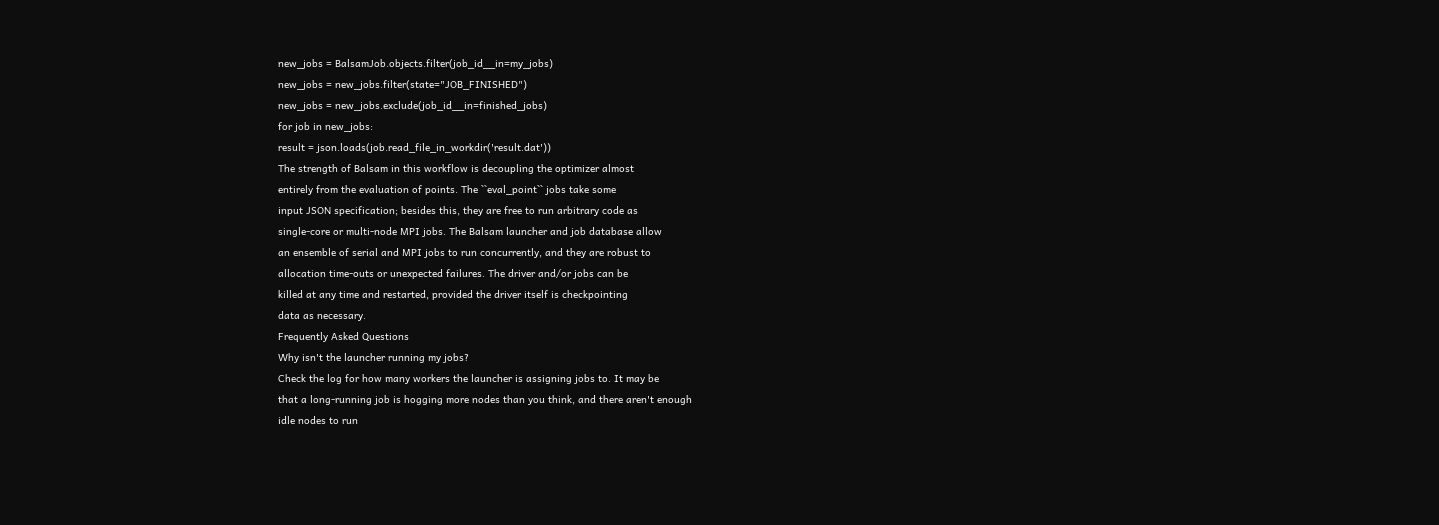new_jobs = BalsamJob.objects.filter(job_id__in=my_jobs)
new_jobs = new_jobs.filter(state="JOB_FINISHED")
new_jobs = new_jobs.exclude(job_id__in=finished_jobs)
for job in new_jobs:
result = json.loads(job.read_file_in_workdir('result.dat'))
The strength of Balsam in this workflow is decoupling the optimizer almost
entirely from the evaluation of points. The ``eval_point`` jobs take some
input JSON specification; besides this, they are free to run arbitrary code as
single-core or multi-node MPI jobs. The Balsam launcher and job database allow
an ensemble of serial and MPI jobs to run concurrently, and they are robust to
allocation time-outs or unexpected failures. The driver and/or jobs can be
killed at any time and restarted, provided the driver itself is checkpointing
data as necessary.
Frequently Asked Questions
Why isn't the launcher running my jobs?
Check the log for how many workers the launcher is assigning jobs to. It may be
that a long-running job is hogging more nodes than you think, and there aren't enough
idle nodes to run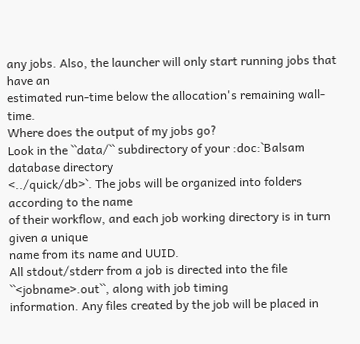any jobs. Also, the launcher will only start running jobs that have an
estimated run-time below the allocation's remaining wall-time.
Where does the output of my jobs go?
Look in the ``data/`` subdirectory of your :doc:`Balsam database directory
<../quick/db>`. The jobs will be organized into folders according to the name
of their workflow, and each job working directory is in turn given a unique
name from its name and UUID.
All stdout/stderr from a job is directed into the file ``<jobname>.out``, along with job timing
information. Any files created by the job will be placed in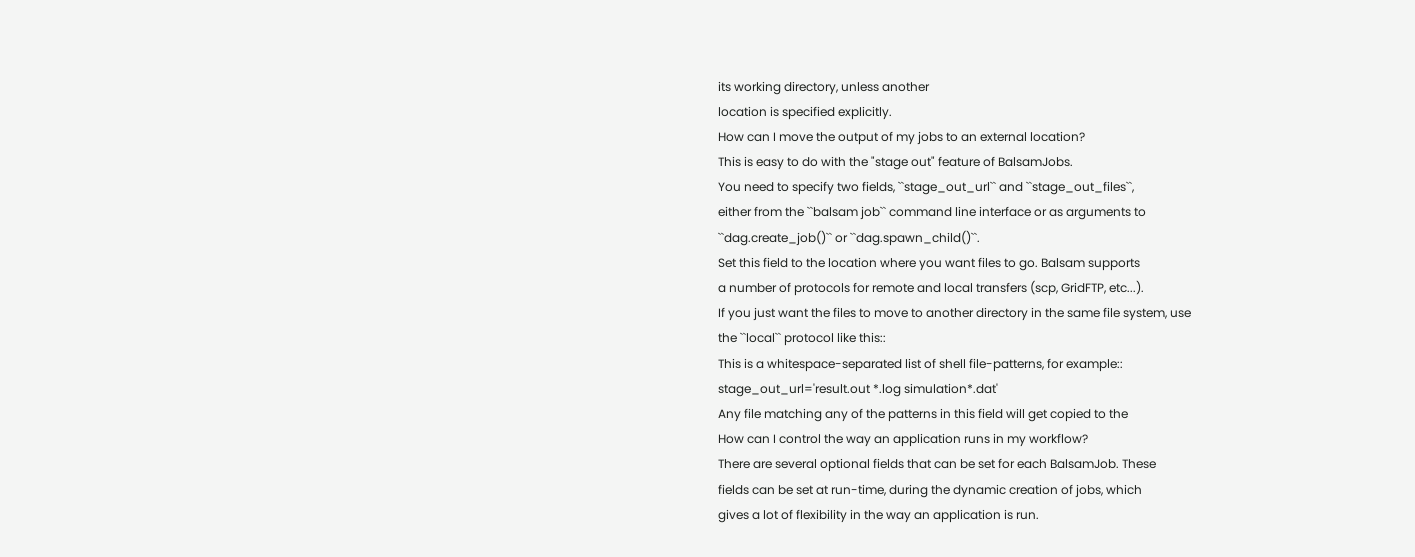its working directory, unless another
location is specified explicitly.
How can I move the output of my jobs to an external location?
This is easy to do with the "stage out" feature of BalsamJobs.
You need to specify two fields, ``stage_out_url`` and ``stage_out_files``,
either from the ``balsam job`` command line interface or as arguments to
``dag.create_job()`` or ``dag.spawn_child()``.
Set this field to the location where you want files to go. Balsam supports
a number of protocols for remote and local transfers (scp, GridFTP, etc...).
If you just want the files to move to another directory in the same file system, use
the ``local`` protocol like this::
This is a whitespace-separated list of shell file-patterns, for example::
stage_out_url='result.out *.log simulation*.dat'
Any file matching any of the patterns in this field will get copied to the
How can I control the way an application runs in my workflow?
There are several optional fields that can be set for each BalsamJob. These
fields can be set at run-time, during the dynamic creation of jobs, which
gives a lot of flexibility in the way an application is run.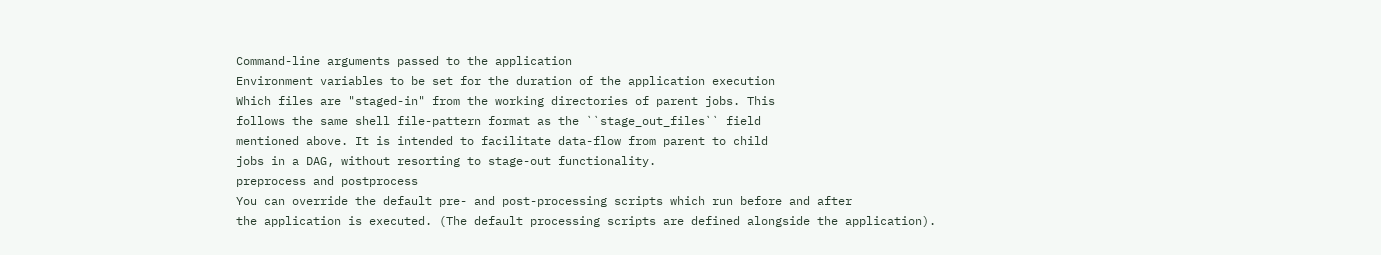Command-line arguments passed to the application
Environment variables to be set for the duration of the application execution
Which files are "staged-in" from the working directories of parent jobs. This
follows the same shell file-pattern format as the ``stage_out_files`` field
mentioned above. It is intended to facilitate data-flow from parent to child
jobs in a DAG, without resorting to stage-out functionality.
preprocess and postprocess
You can override the default pre- and post-processing scripts which run before and after
the application is executed. (The default processing scripts are defined alongside the application).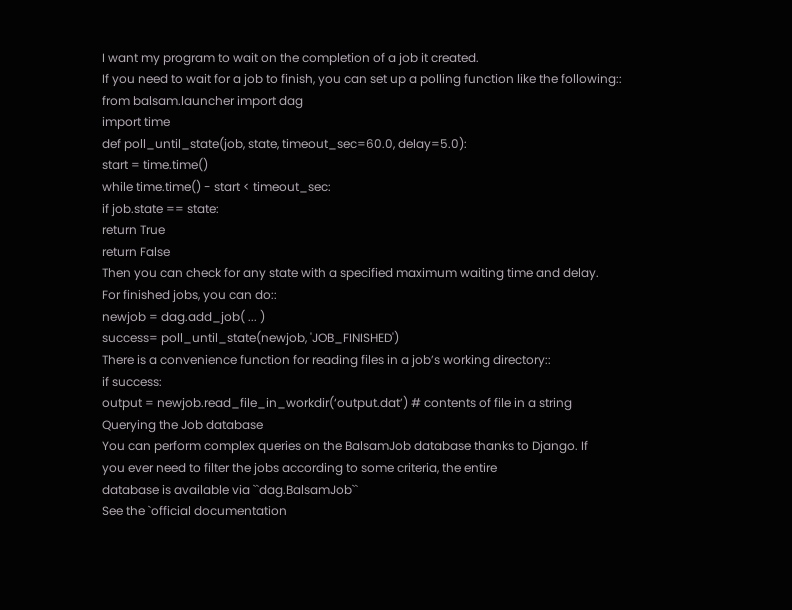I want my program to wait on the completion of a job it created.
If you need to wait for a job to finish, you can set up a polling function like the following::
from balsam.launcher import dag
import time
def poll_until_state(job, state, timeout_sec=60.0, delay=5.0):
start = time.time()
while time.time() - start < timeout_sec:
if job.state == state:
return True
return False
Then you can check for any state with a specified maximum waiting time and delay.
For finished jobs, you can do::
newjob = dag.add_job( ... )
success= poll_until_state(newjob, 'JOB_FINISHED')
There is a convenience function for reading files in a job’s working directory::
if success:
output = newjob.read_file_in_workdir(‘output.dat’) # contents of file in a string
Querying the Job database
You can perform complex queries on the BalsamJob database thanks to Django. If
you ever need to filter the jobs according to some criteria, the entire
database is available via ``dag.BalsamJob``
See the `official documentation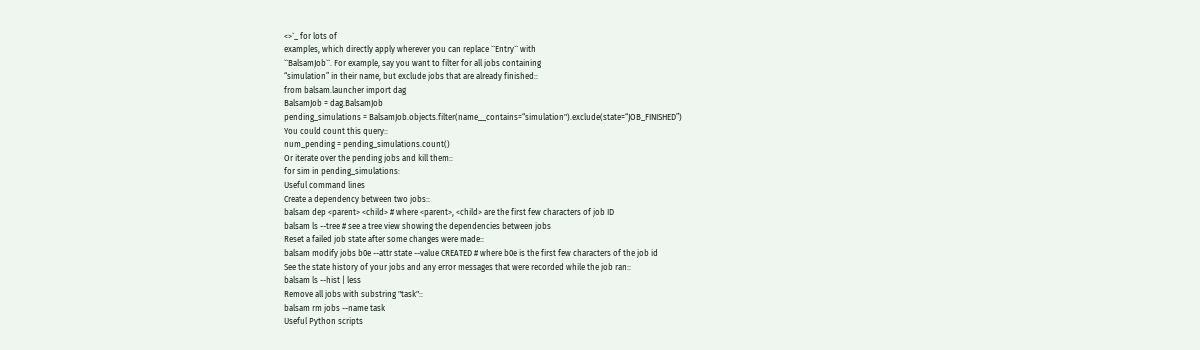<>`_ for lots of
examples, which directly apply wherever you can replace ``Entry`` with
``BalsamJob``. For example, say you want to filter for all jobs containing
“simulation” in their name, but exclude jobs that are already finished::
from balsam.launcher import dag
BalsamJob = dag.BalsamJob
pending_simulations = BalsamJob.objects.filter(name__contains=“simulation").exclude(state=“JOB_FINISHED”)
You could count this query::
num_pending = pending_simulations.count()
Or iterate over the pending jobs and kill them::
for sim in pending_simulations:
Useful command lines
Create a dependency between two jobs::
balsam dep <parent> <child> # where <parent>, <child> are the first few characters of job ID
balsam ls --tree # see a tree view showing the dependencies between jobs
Reset a failed job state after some changes were made::
balsam modify jobs b0e --attr state --value CREATED # where b0e is the first few characters of the job id
See the state history of your jobs and any error messages that were recorded while the job ran::
balsam ls --hist | less
Remove all jobs with substring "task"::
balsam rm jobs --name task
Useful Python scripts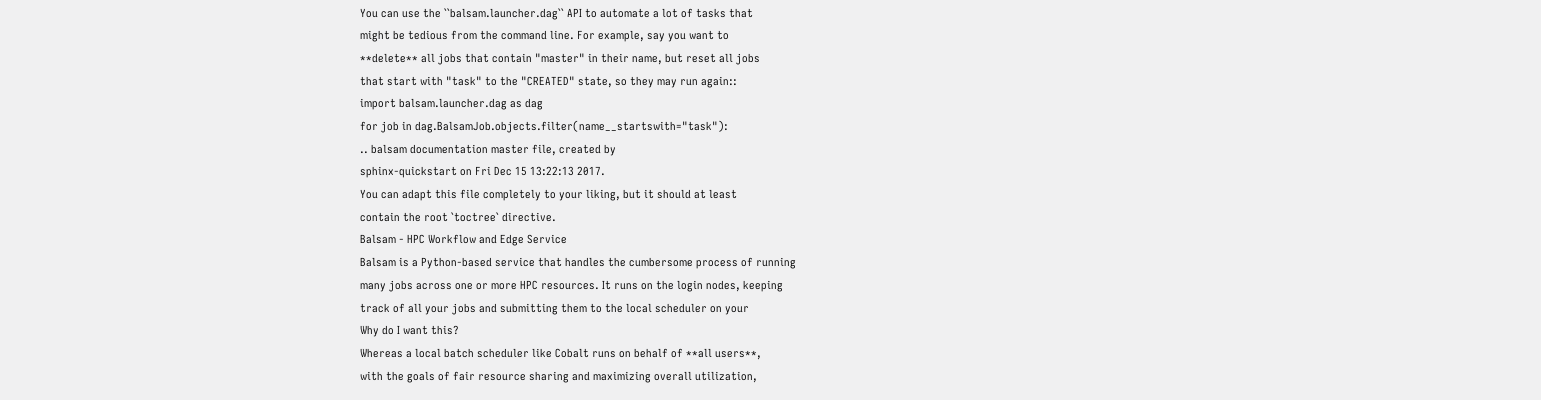You can use the ``balsam.launcher.dag`` API to automate a lot of tasks that
might be tedious from the command line. For example, say you want to
**delete** all jobs that contain "master" in their name, but reset all jobs
that start with "task" to the "CREATED" state, so they may run again::
import balsam.launcher.dag as dag
for job in dag.BalsamJob.objects.filter(name__startswith="task"):
.. balsam documentation master file, created by
sphinx-quickstart on Fri Dec 15 13:22:13 2017.
You can adapt this file completely to your liking, but it should at least
contain the root `toctree` directive.
Balsam - HPC Workflow and Edge Service
Balsam is a Python-based service that handles the cumbersome process of running
many jobs across one or more HPC resources. It runs on the login nodes, keeping
track of all your jobs and submitting them to the local scheduler on your
Why do I want this?
Whereas a local batch scheduler like Cobalt runs on behalf of **all users**,
with the goals of fair resource sharing and maximizing overall utilization,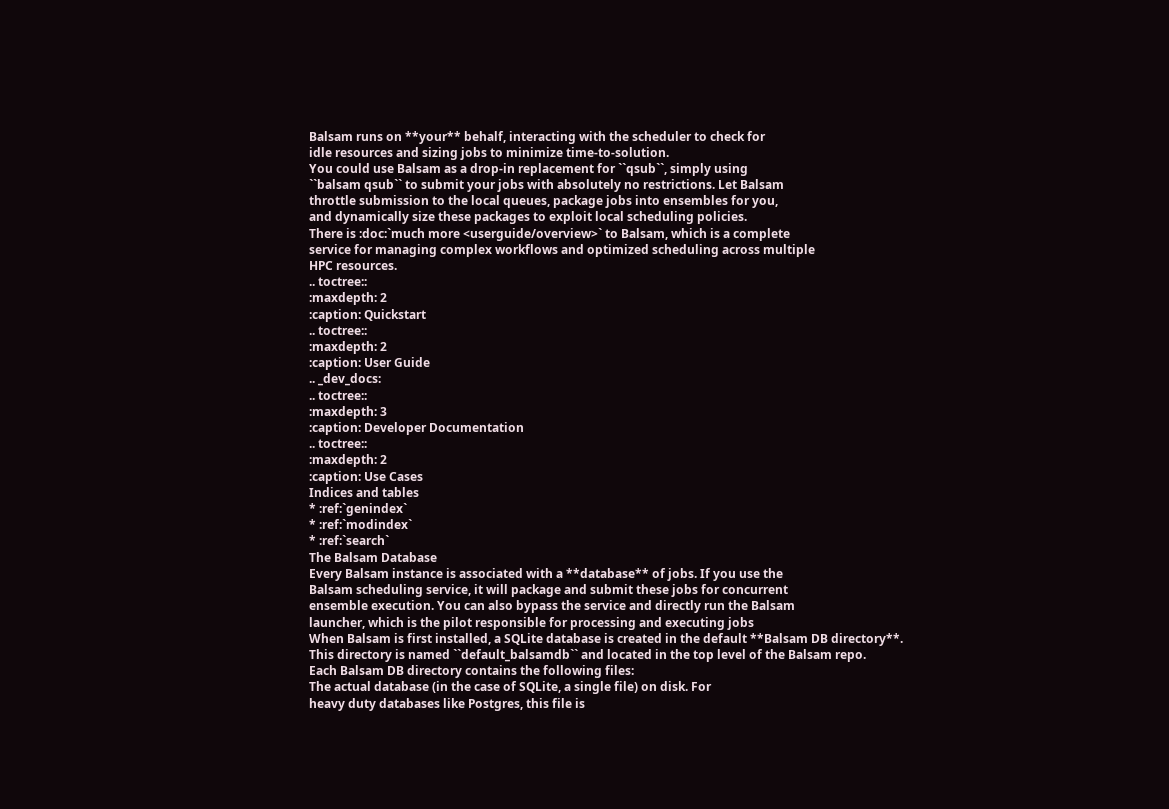Balsam runs on **your** behalf, interacting with the scheduler to check for
idle resources and sizing jobs to minimize time-to-solution.
You could use Balsam as a drop-in replacement for ``qsub``, simply using
``balsam qsub`` to submit your jobs with absolutely no restrictions. Let Balsam
throttle submission to the local queues, package jobs into ensembles for you,
and dynamically size these packages to exploit local scheduling policies.
There is :doc:`much more <userguide/overview>` to Balsam, which is a complete
service for managing complex workflows and optimized scheduling across multiple
HPC resources.
.. toctree::
:maxdepth: 2
:caption: Quickstart
.. toctree::
:maxdepth: 2
:caption: User Guide
.. _dev_docs:
.. toctree::
:maxdepth: 3
:caption: Developer Documentation
.. toctree::
:maxdepth: 2
:caption: Use Cases
Indices and tables
* :ref:`genindex`
* :ref:`modindex`
* :ref:`search`
The Balsam Database
Every Balsam instance is associated with a **database** of jobs. If you use the
Balsam scheduling service, it will package and submit these jobs for concurrent
ensemble execution. You can also bypass the service and directly run the Balsam
launcher, which is the pilot responsible for processing and executing jobs
When Balsam is first installed, a SQLite database is created in the default **Balsam DB directory**.
This directory is named ``default_balsamdb`` and located in the top level of the Balsam repo.
Each Balsam DB directory contains the following files:
The actual database (in the case of SQLite, a single file) on disk. For
heavy duty databases like Postgres, this file is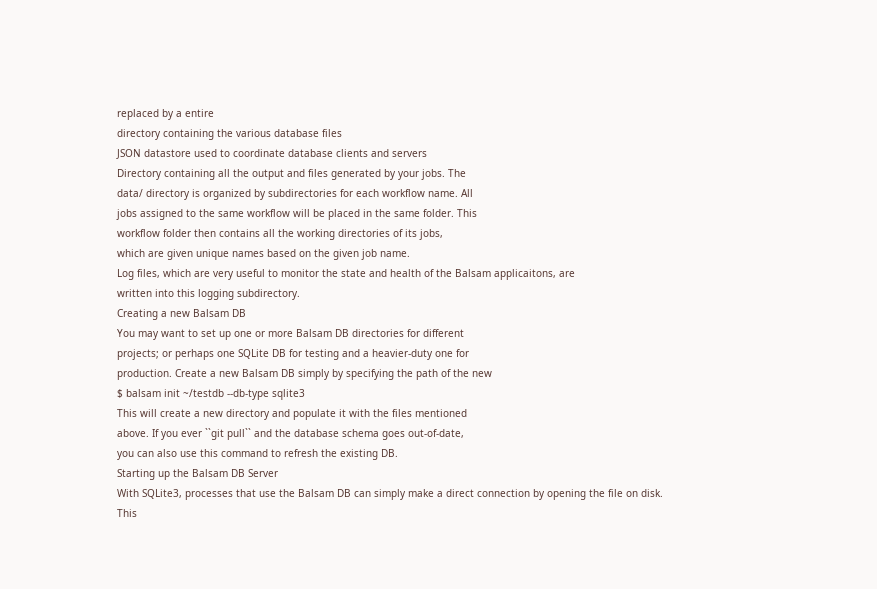replaced by a entire
directory containing the various database files
JSON datastore used to coordinate database clients and servers
Directory containing all the output and files generated by your jobs. The
data/ directory is organized by subdirectories for each workflow name. All
jobs assigned to the same workflow will be placed in the same folder. This
workflow folder then contains all the working directories of its jobs,
which are given unique names based on the given job name.
Log files, which are very useful to monitor the state and health of the Balsam applicaitons, are
written into this logging subdirectory.
Creating a new Balsam DB
You may want to set up one or more Balsam DB directories for different
projects; or perhaps one SQLite DB for testing and a heavier-duty one for
production. Create a new Balsam DB simply by specifying the path of the new
$ balsam init ~/testdb --db-type sqlite3
This will create a new directory and populate it with the files mentioned
above. If you ever ``git pull`` and the database schema goes out-of-date,
you can also use this command to refresh the existing DB.
Starting up the Balsam DB Server
With SQLite3, processes that use the Balsam DB can simply make a direct connection by opening the file on disk.
This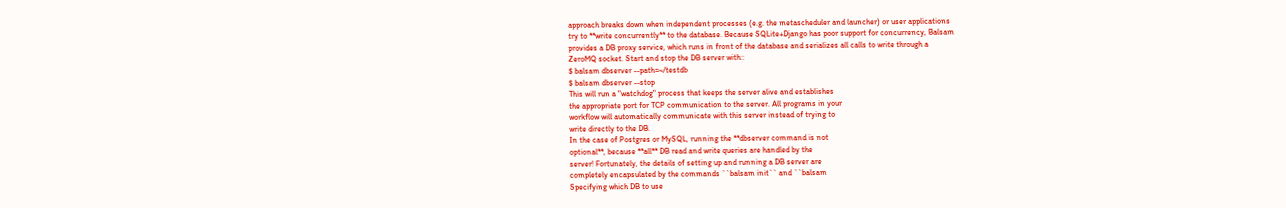approach breaks down when independent processes (e.g. the metascheduler and launcher) or user applications
try to **write concurrently** to the database. Because SQLite+Django has poor support for concurrency, Balsam
provides a DB proxy service, which runs in front of the database and serializes all calls to write through a
ZeroMQ socket. Start and stop the DB server with::
$ balsam dbserver --path=~/testdb
$ balsam dbserver --stop
This will run a "watchdog" process that keeps the server alive and establishes
the appropriate port for TCP communication to the server. All programs in your
workflow will automatically communicate with this server instead of trying to
write directly to the DB.
In the case of Postgres or MySQL, running the **dbserver command is not
optional**, because **all** DB read and write queries are handled by the
server! Fortunately, the details of setting up and running a DB server are
completely encapsulated by the commands ``balsam init`` and ``balsam
Specifying which DB to use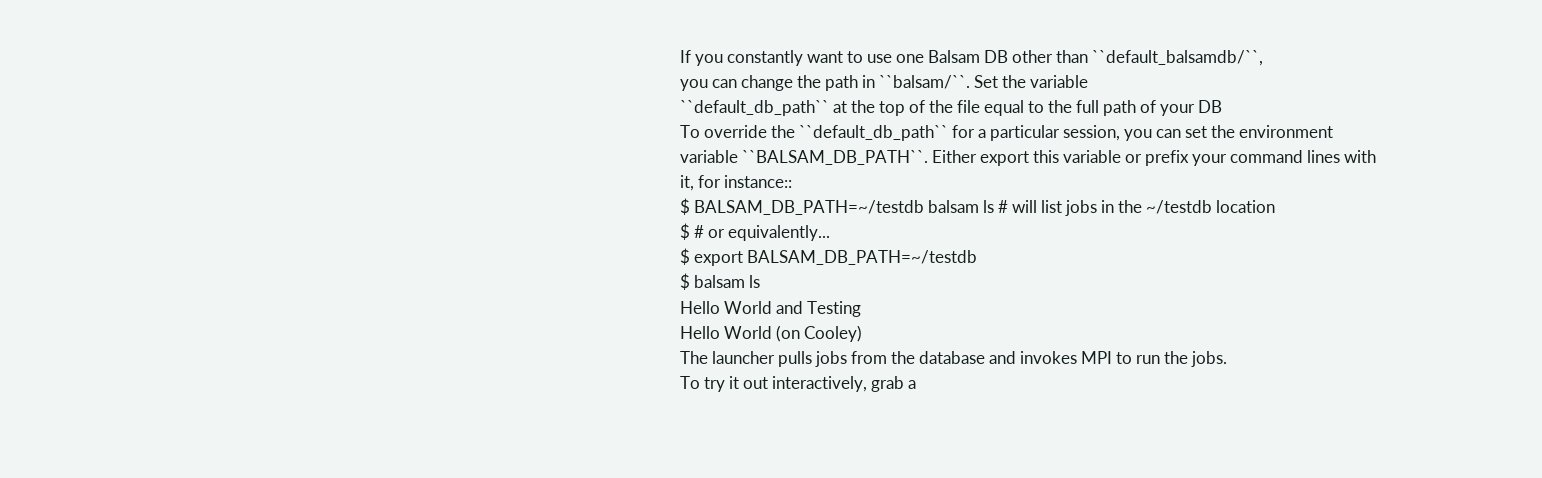If you constantly want to use one Balsam DB other than ``default_balsamdb/``,
you can change the path in ``balsam/``. Set the variable
``default_db_path`` at the top of the file equal to the full path of your DB
To override the ``default_db_path`` for a particular session, you can set the environment
variable ``BALSAM_DB_PATH``. Either export this variable or prefix your command lines with
it, for instance::
$ BALSAM_DB_PATH=~/testdb balsam ls # will list jobs in the ~/testdb location
$ # or equivalently...
$ export BALSAM_DB_PATH=~/testdb
$ balsam ls
Hello World and Testing
Hello World (on Cooley)
The launcher pulls jobs from the database and invokes MPI to run the jobs.
To try it out interactively, grab a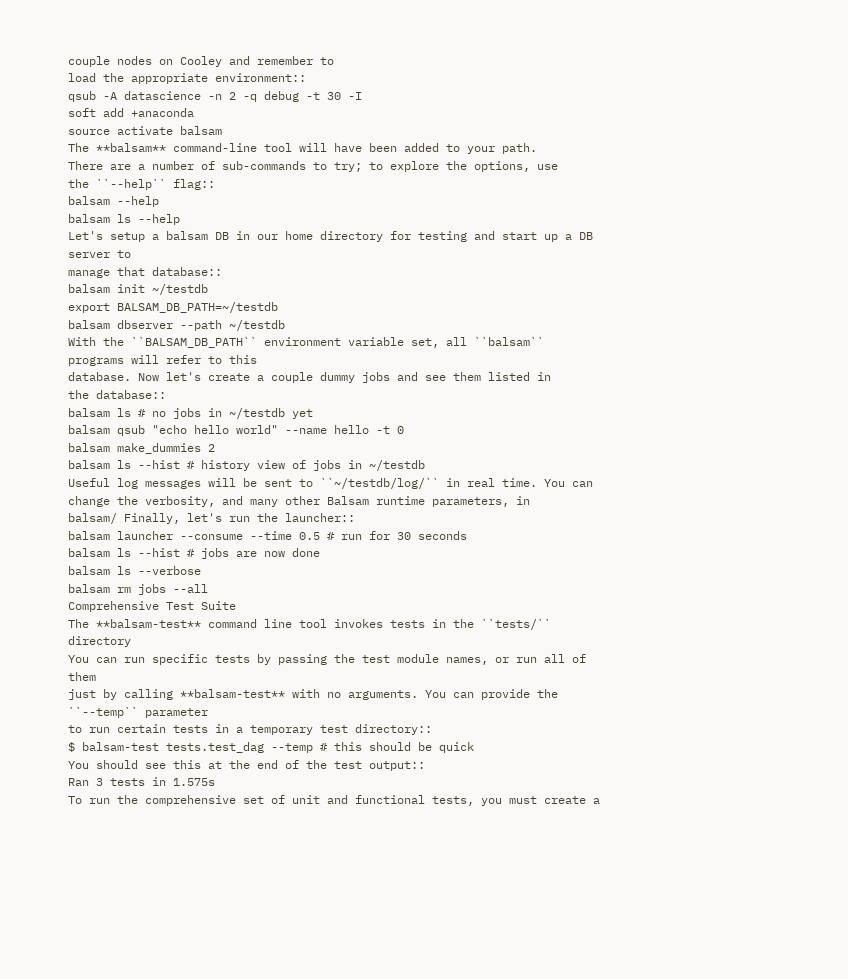couple nodes on Cooley and remember to
load the appropriate environment::
qsub -A datascience -n 2 -q debug -t 30 -I
soft add +anaconda
source activate balsam
The **balsam** command-line tool will have been added to your path.
There are a number of sub-commands to try; to explore the options, use
the ``--help`` flag::
balsam --help
balsam ls --help
Let's setup a balsam DB in our home directory for testing and start up a DB server to
manage that database::
balsam init ~/testdb
export BALSAM_DB_PATH=~/testdb
balsam dbserver --path ~/testdb
With the ``BALSAM_DB_PATH`` environment variable set, all ``balsam`` programs will refer to this
database. Now let's create a couple dummy jobs and see them listed in
the database::
balsam ls # no jobs in ~/testdb yet
balsam qsub "echo hello world" --name hello -t 0
balsam make_dummies 2
balsam ls --hist # history view of jobs in ~/testdb
Useful log messages will be sent to ``~/testdb/log/`` in real time. You can
change the verbosity, and many other Balsam runtime parameters, in
balsam/ Finally, let's run the launcher::
balsam launcher --consume --time 0.5 # run for 30 seconds
balsam ls --hist # jobs are now done
balsam ls --verbose
balsam rm jobs --all
Comprehensive Test Suite
The **balsam-test** command line tool invokes tests in the ``tests/`` directory
You can run specific tests by passing the test module names, or run all of them
just by calling **balsam-test** with no arguments. You can provide the ``--temp`` parameter
to run certain tests in a temporary test directory::
$ balsam-test tests.test_dag --temp # this should be quick
You should see this at the end of the test output::
Ran 3 tests in 1.575s
To run the comprehensive set of unit and functional tests, you must create a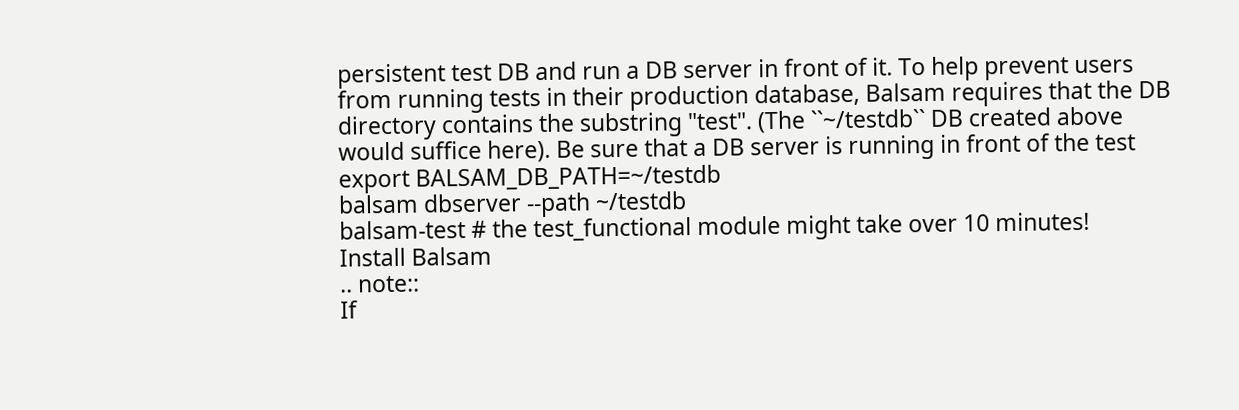persistent test DB and run a DB server in front of it. To help prevent users
from running tests in their production database, Balsam requires that the DB
directory contains the substring "test". (The ``~/testdb`` DB created above
would suffice here). Be sure that a DB server is running in front of the test
export BALSAM_DB_PATH=~/testdb
balsam dbserver --path ~/testdb
balsam-test # the test_functional module might take over 10 minutes!
Install Balsam
.. note::
If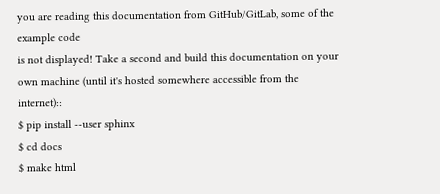you are reading this documentation from GitHub/GitLab, some of the example code
is not displayed! Take a second and build this documentation on your
own machine (until it's hosted somewhere accessible from the internet)::
$ pip install --user sphinx
$ cd docs
$ make html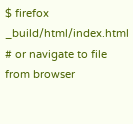$ firefox _build/html/index.html # or navigate to file from browser